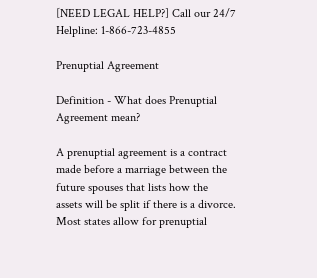[NEED LEGAL HELP?] Call our 24/7 Helpline: 1-866-723-4855

Prenuptial Agreement

Definition - What does Prenuptial Agreement mean?

A prenuptial agreement is a contract made before a marriage between the future spouses that lists how the assets will be split if there is a divorce. Most states allow for prenuptial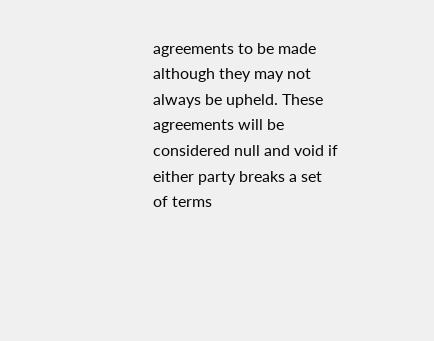agreements to be made although they may not always be upheld. These agreements will be considered null and void if either party breaks a set of terms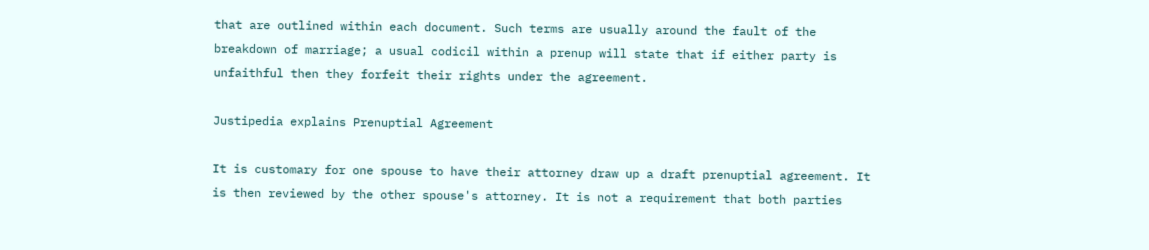that are outlined within each document. Such terms are usually around the fault of the breakdown of marriage; a usual codicil within a prenup will state that if either party is unfaithful then they forfeit their rights under the agreement.

Justipedia explains Prenuptial Agreement

It is customary for one spouse to have their attorney draw up a draft prenuptial agreement. It is then reviewed by the other spouse's attorney. It is not a requirement that both parties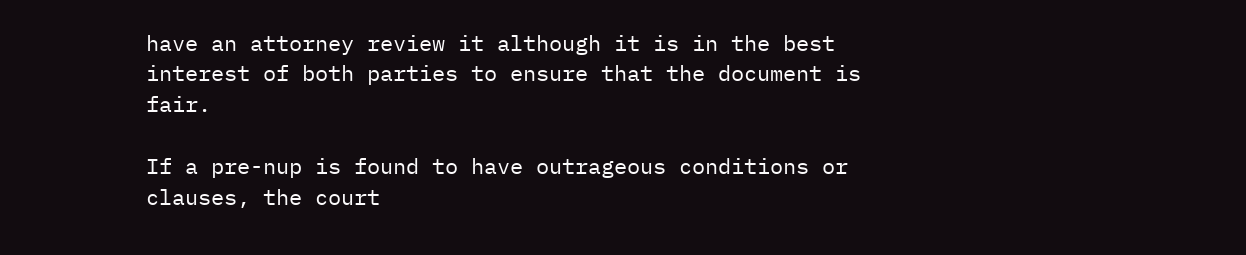have an attorney review it although it is in the best interest of both parties to ensure that the document is fair.

If a pre-nup is found to have outrageous conditions or clauses, the court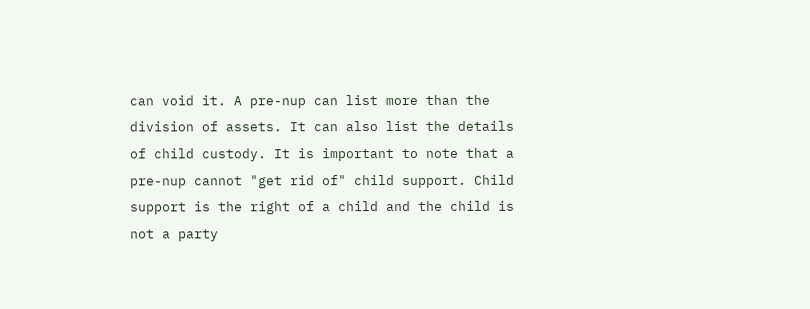can void it. A pre-nup can list more than the division of assets. It can also list the details of child custody. It is important to note that a pre-nup cannot "get rid of" child support. Child support is the right of a child and the child is not a party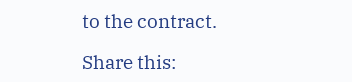to the contract.

Share this: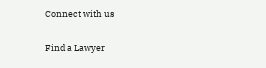Connect with us

Find a Lawyer